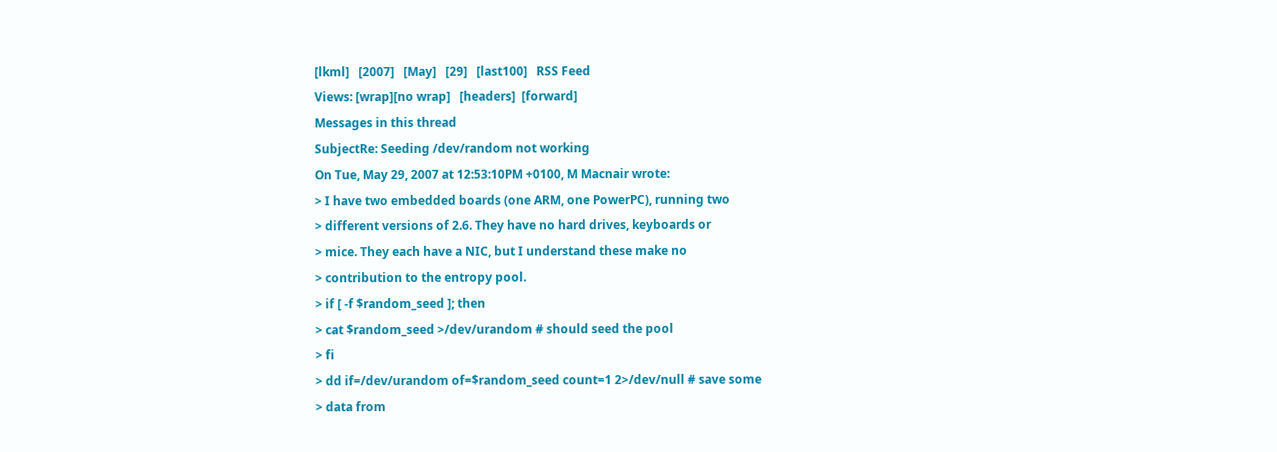[lkml]   [2007]   [May]   [29]   [last100]   RSS Feed
Views: [wrap][no wrap]   [headers]  [forward]
Messages in this thread
SubjectRe: Seeding /dev/random not working
On Tue, May 29, 2007 at 12:53:10PM +0100, M Macnair wrote:
> I have two embedded boards (one ARM, one PowerPC), running two
> different versions of 2.6. They have no hard drives, keyboards or
> mice. They each have a NIC, but I understand these make no
> contribution to the entropy pool.
> if [ -f $random_seed ]; then
> cat $random_seed >/dev/urandom # should seed the pool
> fi
> dd if=/dev/urandom of=$random_seed count=1 2>/dev/null # save some
> data from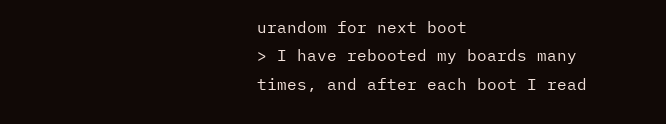urandom for next boot
> I have rebooted my boards many times, and after each boot I read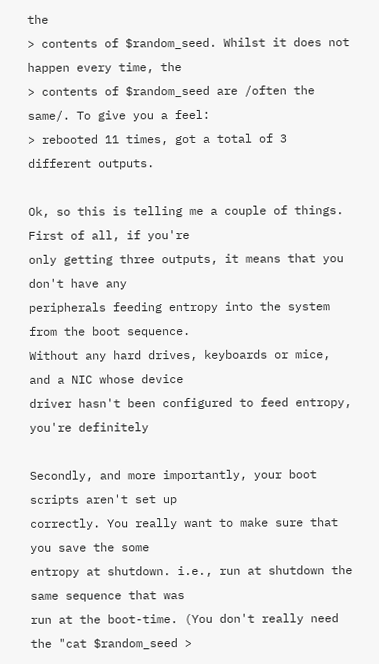the
> contents of $random_seed. Whilst it does not happen every time, the
> contents of $random_seed are /often the same/. To give you a feel:
> rebooted 11 times, got a total of 3 different outputs.

Ok, so this is telling me a couple of things. First of all, if you're
only getting three outputs, it means that you don't have any
peripherals feeding entropy into the system from the boot sequence.
Without any hard drives, keyboards or mice, and a NIC whose device
driver hasn't been configured to feed entropy, you're definitely

Secondly, and more importantly, your boot scripts aren't set up
correctly. You really want to make sure that you save the some
entropy at shutdown. i.e., run at shutdown the same sequence that was
run at the boot-time. (You don't really need the "cat $random_seed >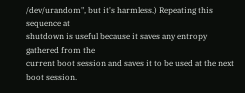/dev/urandom", but it's harmless.) Repeating this sequence at
shutdown is useful because it saves any entropy gathered from the
current boot session and saves it to be used at the next boot session.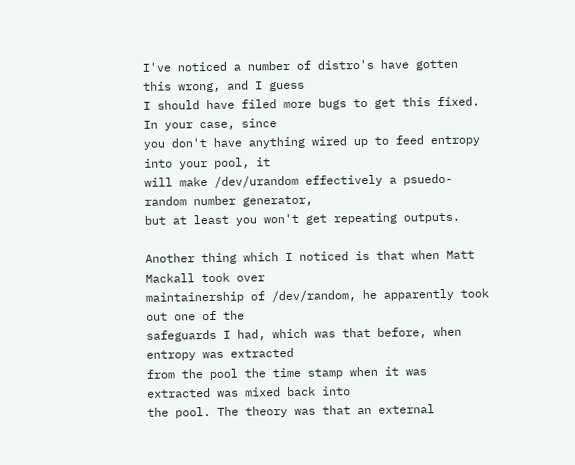I've noticed a number of distro's have gotten this wrong, and I guess
I should have filed more bugs to get this fixed. In your case, since
you don't have anything wired up to feed entropy into your pool, it
will make /dev/urandom effectively a psuedo-random number generator,
but at least you won't get repeating outputs.

Another thing which I noticed is that when Matt Mackall took over
maintainership of /dev/random, he apparently took out one of the
safeguards I had, which was that before, when entropy was extracted
from the pool the time stamp when it was extracted was mixed back into
the pool. The theory was that an external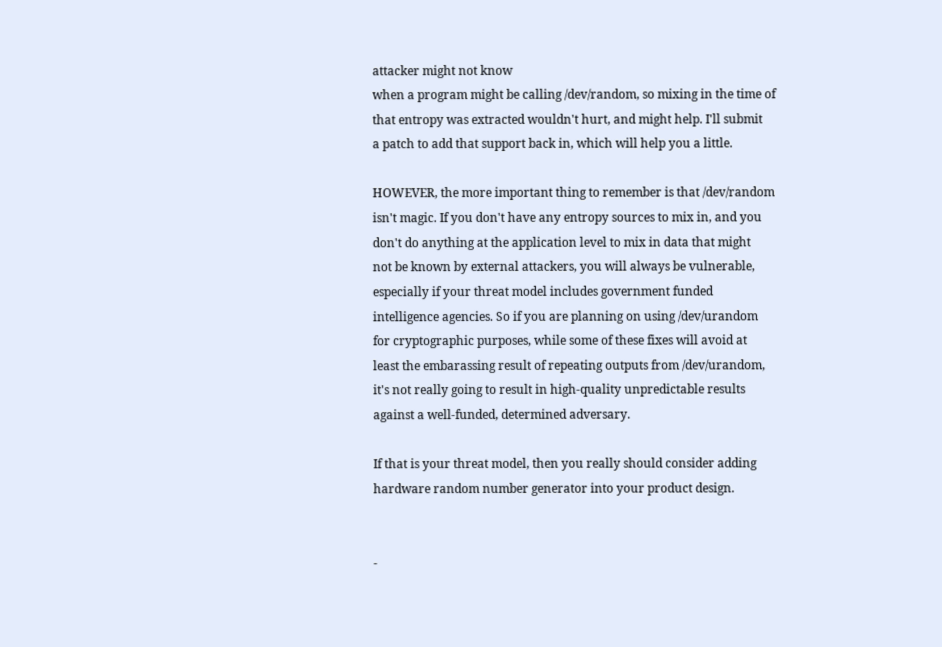attacker might not know
when a program might be calling /dev/random, so mixing in the time of
that entropy was extracted wouldn't hurt, and might help. I'll submit
a patch to add that support back in, which will help you a little.

HOWEVER, the more important thing to remember is that /dev/random
isn't magic. If you don't have any entropy sources to mix in, and you
don't do anything at the application level to mix in data that might
not be known by external attackers, you will always be vulnerable,
especially if your threat model includes government funded
intelligence agencies. So if you are planning on using /dev/urandom
for cryptographic purposes, while some of these fixes will avoid at
least the embarassing result of repeating outputs from /dev/urandom,
it's not really going to result in high-quality unpredictable results
against a well-funded, determined adversary.

If that is your threat model, then you really should consider adding
hardware random number generator into your product design.


-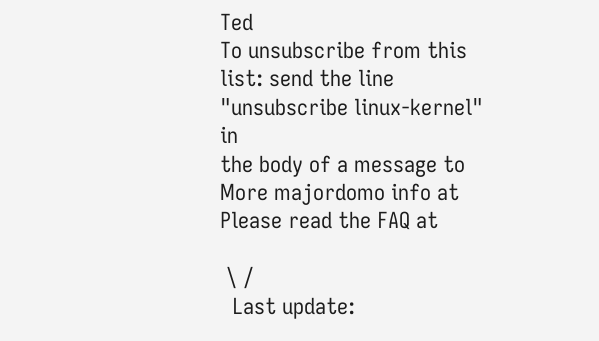Ted
To unsubscribe from this list: send the line "unsubscribe linux-kernel" in
the body of a message to
More majordomo info at
Please read the FAQ at

 \ /
  Last update: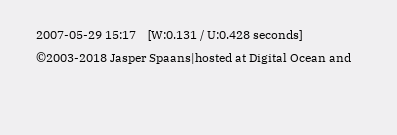2007-05-29 15:17    [W:0.131 / U:0.428 seconds]
©2003-2018 Jasper Spaans|hosted at Digital Ocean and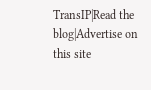TransIP|Read the blog|Advertise on this site